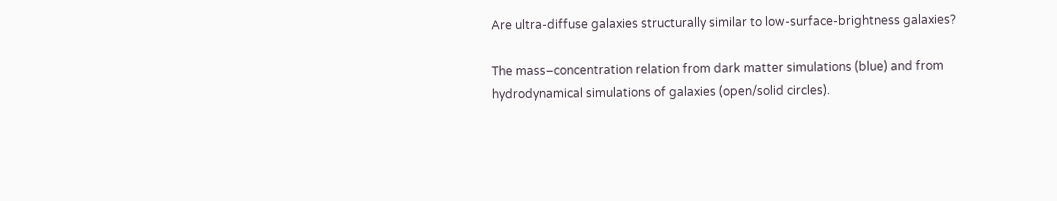Are ultra-diffuse galaxies structurally similar to low-surface-brightness galaxies?

The mass–concentration relation from dark matter simulations (blue) and from hydrodynamical simulations of galaxies (open/solid circles).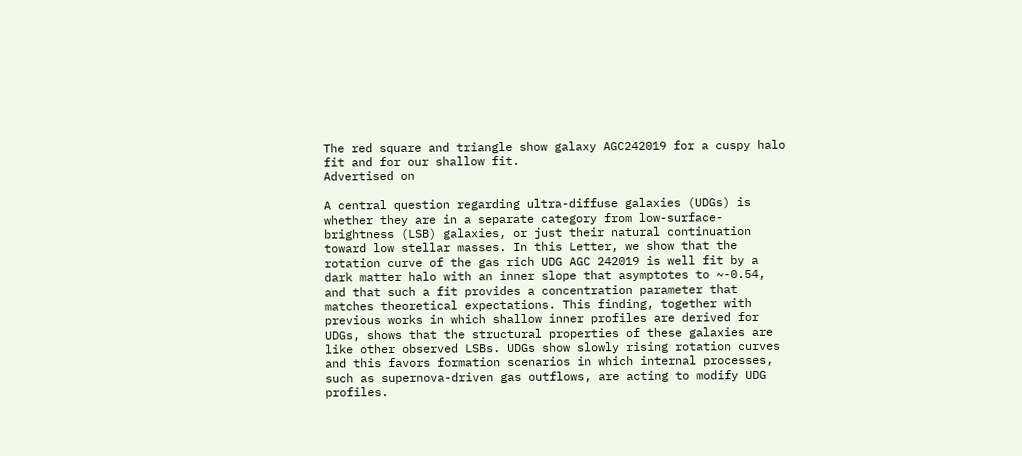The red square and triangle show galaxy AGC242019 for a cuspy halo fit and for our shallow fit.
Advertised on

A central question regarding ultra-diffuse galaxies (UDGs) is whether they are in a separate category from low-surface-brightness (LSB) galaxies, or just their natural continuation toward low stellar masses. In this Letter, we show that the rotation curve of the gas rich UDG AGC 242019 is well fit by a dark matter halo with an inner slope that asymptotes to ~-0.54, and that such a fit provides a concentration parameter that matches theoretical expectations. This finding, together with previous works in which shallow inner profiles are derived for UDGs, shows that the structural properties of these galaxies are like other observed LSBs. UDGs show slowly rising rotation curves and this favors formation scenarios in which internal processes, such as supernova-driven gas outflows, are acting to modify UDG profiles.